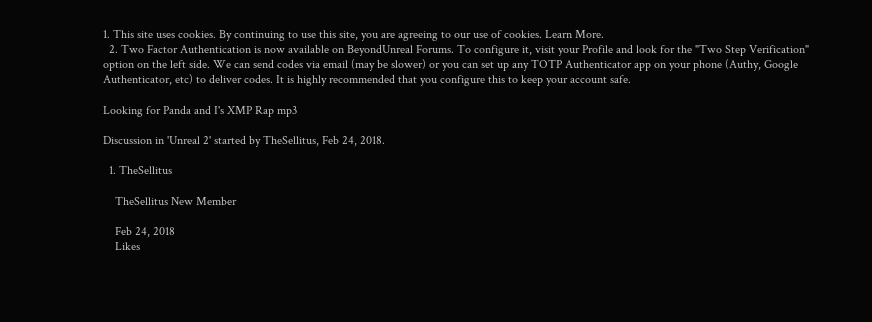1. This site uses cookies. By continuing to use this site, you are agreeing to our use of cookies. Learn More.
  2. Two Factor Authentication is now available on BeyondUnreal Forums. To configure it, visit your Profile and look for the "Two Step Verification" option on the left side. We can send codes via email (may be slower) or you can set up any TOTP Authenticator app on your phone (Authy, Google Authenticator, etc) to deliver codes. It is highly recommended that you configure this to keep your account safe.

Looking for Panda and I's XMP Rap mp3

Discussion in 'Unreal 2' started by TheSellitus, Feb 24, 2018.

  1. TheSellitus

    TheSellitus New Member

    Feb 24, 2018
    Likes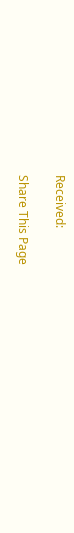Received:

Share This Page